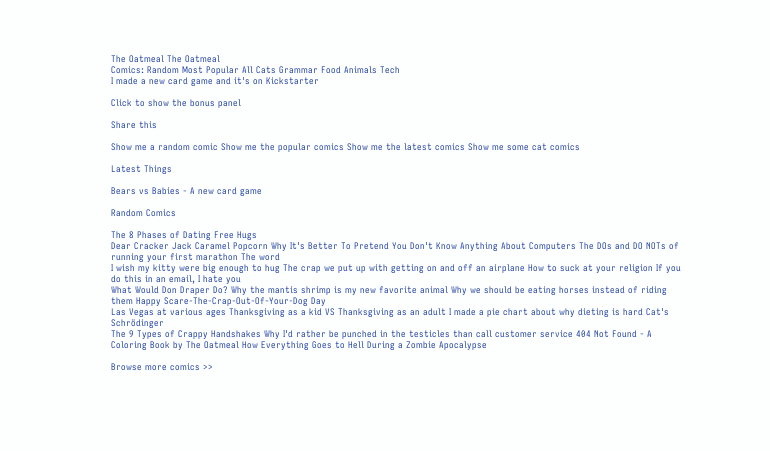The Oatmeal The Oatmeal
Comics: Random Most Popular All Cats Grammar Food Animals Tech
I made a new card game and it's on Kickstarter

Click to show the bonus panel

Share this

Show me a random comic Show me the popular comics Show me the latest comics Show me some cat comics

Latest Things

Bears vs Babies - A new card game

Random Comics

The 8 Phases of Dating Free Hugs
Dear Cracker Jack Caramel Popcorn Why It's Better To Pretend You Don't Know Anything About Computers The DOs and DO NOTs of running your first marathon The word
I wish my kitty were big enough to hug The crap we put up with getting on and off an airplane How to suck at your religion If you do this in an email, I hate you
What Would Don Draper Do? Why the mantis shrimp is my new favorite animal Why we should be eating horses instead of riding them Happy Scare-The-Crap-Out-Of-Your-Dog Day
Las Vegas at various ages Thanksgiving as a kid VS Thanksgiving as an adult I made a pie chart about why dieting is hard Cat's Schrödinger
The 9 Types of Crappy Handshakes Why I'd rather be punched in the testicles than call customer service 404 Not Found - A Coloring Book by The Oatmeal How Everything Goes to Hell During a Zombie Apocalypse

Browse more comics >>